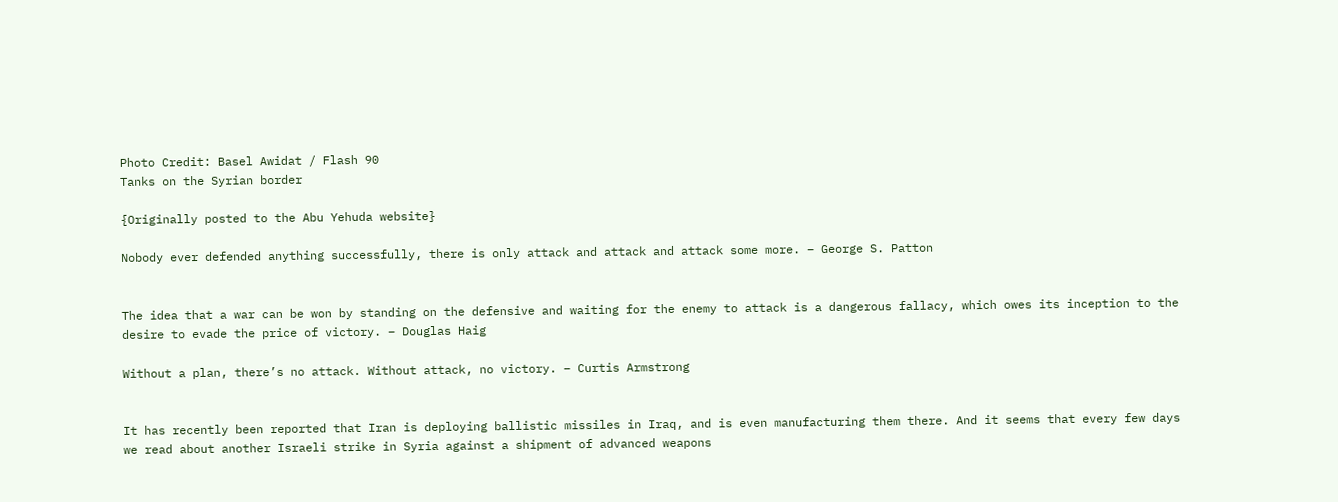Photo Credit: Basel Awidat / Flash 90
Tanks on the Syrian border

{Originally posted to the Abu Yehuda website}

Nobody ever defended anything successfully, there is only attack and attack and attack some more. – George S. Patton


The idea that a war can be won by standing on the defensive and waiting for the enemy to attack is a dangerous fallacy, which owes its inception to the desire to evade the price of victory. – Douglas Haig

Without a plan, there’s no attack. Without attack, no victory. – Curtis Armstrong


It has recently been reported that Iran is deploying ballistic missiles in Iraq, and is even manufacturing them there. And it seems that every few days we read about another Israeli strike in Syria against a shipment of advanced weapons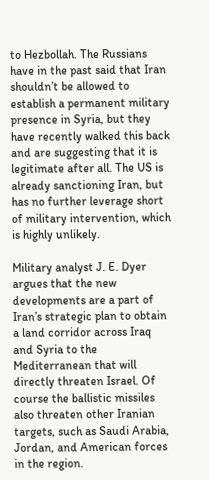to Hezbollah. The Russians have in the past said that Iran shouldn’t be allowed to establish a permanent military presence in Syria, but they have recently walked this back and are suggesting that it is legitimate after all. The US is already sanctioning Iran, but has no further leverage short of military intervention, which is highly unlikely.

Military analyst J. E. Dyer argues that the new developments are a part of Iran’s strategic plan to obtain a land corridor across Iraq and Syria to the Mediterranean that will directly threaten Israel. Of course the ballistic missiles also threaten other Iranian targets, such as Saudi Arabia, Jordan, and American forces in the region.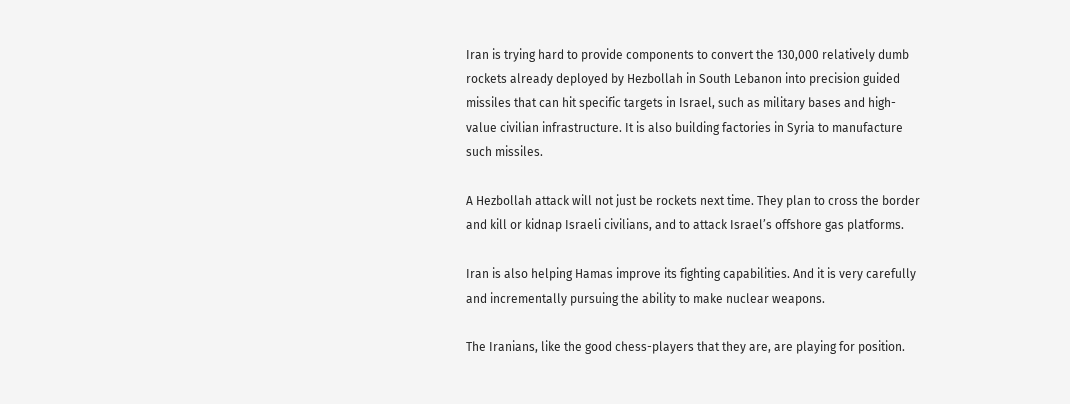Iran is trying hard to provide components to convert the 130,000 relatively dumb rockets already deployed by Hezbollah in South Lebanon into precision guided missiles that can hit specific targets in Israel, such as military bases and high-value civilian infrastructure. It is also building factories in Syria to manufacture such missiles.

A Hezbollah attack will not just be rockets next time. They plan to cross the border and kill or kidnap Israeli civilians, and to attack Israel’s offshore gas platforms.

Iran is also helping Hamas improve its fighting capabilities. And it is very carefully and incrementally pursuing the ability to make nuclear weapons.

The Iranians, like the good chess-players that they are, are playing for position.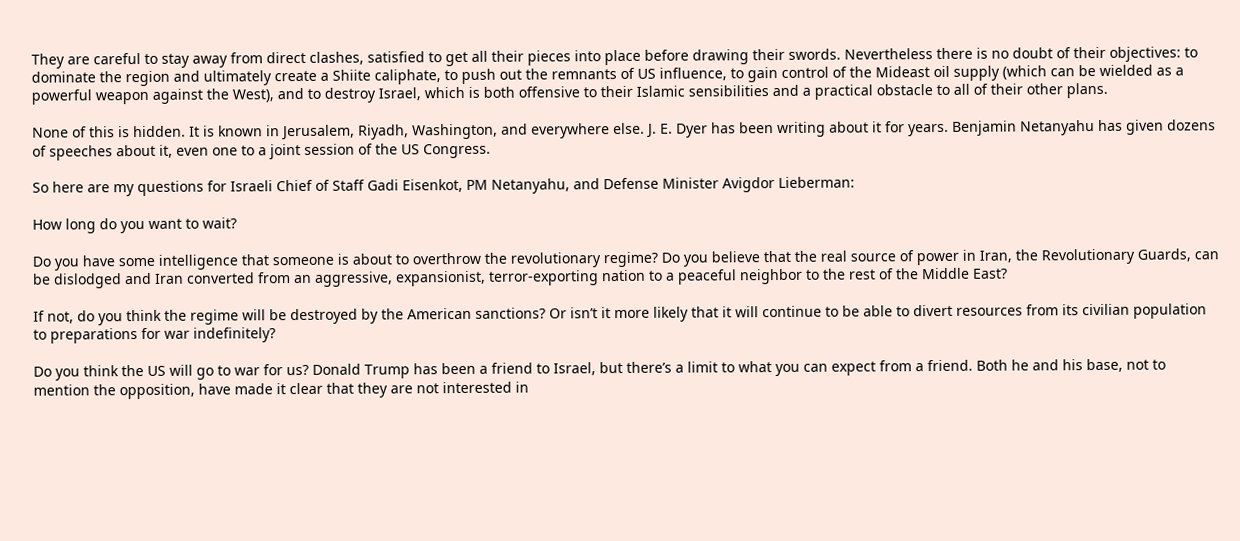They are careful to stay away from direct clashes, satisfied to get all their pieces into place before drawing their swords. Nevertheless there is no doubt of their objectives: to dominate the region and ultimately create a Shiite caliphate, to push out the remnants of US influence, to gain control of the Mideast oil supply (which can be wielded as a powerful weapon against the West), and to destroy Israel, which is both offensive to their Islamic sensibilities and a practical obstacle to all of their other plans.

None of this is hidden. It is known in Jerusalem, Riyadh, Washington, and everywhere else. J. E. Dyer has been writing about it for years. Benjamin Netanyahu has given dozens of speeches about it, even one to a joint session of the US Congress.

So here are my questions for Israeli Chief of Staff Gadi Eisenkot, PM Netanyahu, and Defense Minister Avigdor Lieberman:

How long do you want to wait?

Do you have some intelligence that someone is about to overthrow the revolutionary regime? Do you believe that the real source of power in Iran, the Revolutionary Guards, can be dislodged and Iran converted from an aggressive, expansionist, terror-exporting nation to a peaceful neighbor to the rest of the Middle East?

If not, do you think the regime will be destroyed by the American sanctions? Or isn’t it more likely that it will continue to be able to divert resources from its civilian population to preparations for war indefinitely?

Do you think the US will go to war for us? Donald Trump has been a friend to Israel, but there’s a limit to what you can expect from a friend. Both he and his base, not to mention the opposition, have made it clear that they are not interested in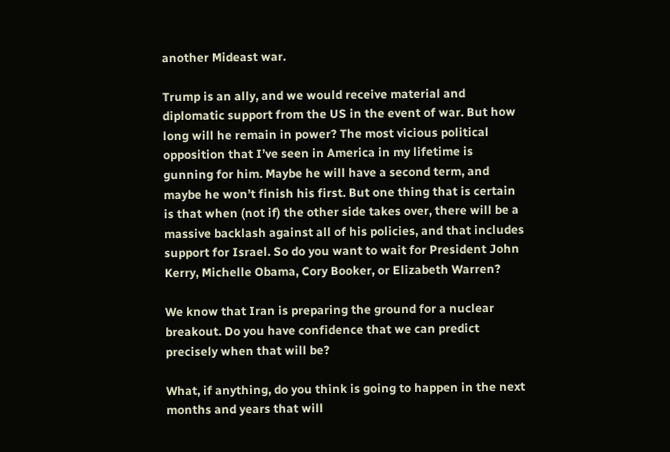another Mideast war.

Trump is an ally, and we would receive material and diplomatic support from the US in the event of war. But how long will he remain in power? The most vicious political opposition that I’ve seen in America in my lifetime is gunning for him. Maybe he will have a second term, and maybe he won’t finish his first. But one thing that is certain is that when (not if) the other side takes over, there will be a massive backlash against all of his policies, and that includes support for Israel. So do you want to wait for President John Kerry, Michelle Obama, Cory Booker, or Elizabeth Warren?

We know that Iran is preparing the ground for a nuclear breakout. Do you have confidence that we can predict precisely when that will be?

What, if anything, do you think is going to happen in the next months and years that will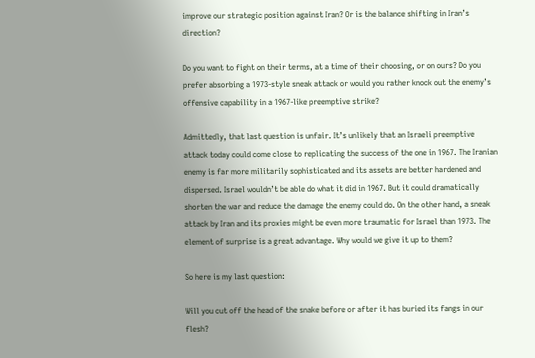improve our strategic position against Iran? Or is the balance shifting in Iran’s direction?

Do you want to fight on their terms, at a time of their choosing, or on ours? Do you prefer absorbing a 1973-style sneak attack or would you rather knock out the enemy’s offensive capability in a 1967-like preemptive strike?

Admittedly, that last question is unfair. It’s unlikely that an Israeli preemptive attack today could come close to replicating the success of the one in 1967. The Iranian enemy is far more militarily sophisticated and its assets are better hardened and dispersed. Israel wouldn’t be able do what it did in 1967. But it could dramatically shorten the war and reduce the damage the enemy could do. On the other hand, a sneak attack by Iran and its proxies might be even more traumatic for Israel than 1973. The element of surprise is a great advantage. Why would we give it up to them?

So here is my last question:

Will you cut off the head of the snake before or after it has buried its fangs in our flesh?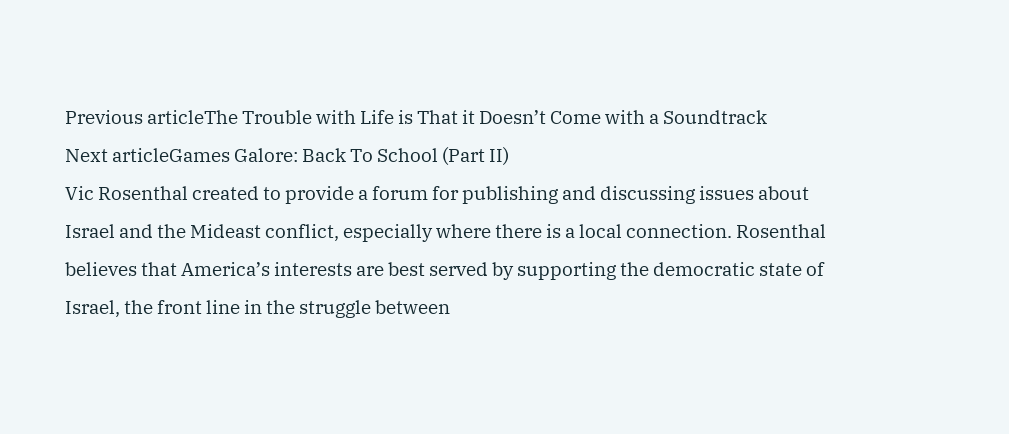Previous articleThe Trouble with Life is That it Doesn’t Come with a Soundtrack
Next articleGames Galore: Back To School (Part II)
Vic Rosenthal created to provide a forum for publishing and discussing issues about Israel and the Mideast conflict, especially where there is a local connection. Rosenthal believes that America’s interests are best served by supporting the democratic state of Israel, the front line in the struggle between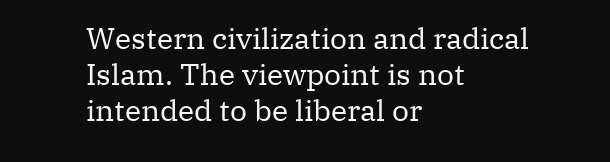Western civilization and radical Islam. The viewpoint is not intended to be liberal or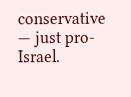conservative — just pro-Israel.